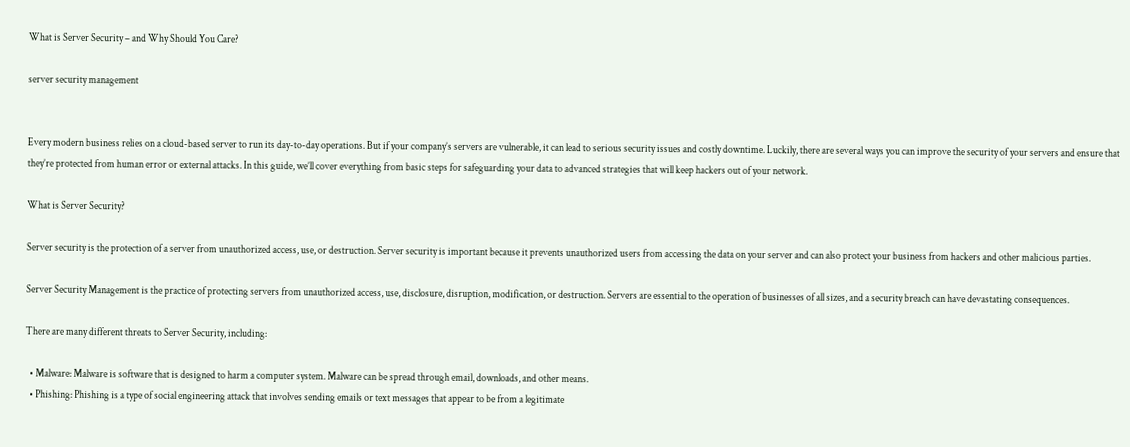What is Server Security – and Why Should You Care?

server security management


Every modern business relies on a cloud-based server to run its day-to-day operations. But if your company’s servers are vulnerable, it can lead to serious security issues and costly downtime. Luckily, there are several ways you can improve the security of your servers and ensure that they’re protected from human error or external attacks. In this guide, we’ll cover everything from basic steps for safeguarding your data to advanced strategies that will keep hackers out of your network.

What is Server Security?

Server security is the protection of a server from unauthorized access, use, or destruction. Server security is important because it prevents unauthorized users from accessing the data on your server and can also protect your business from hackers and other malicious parties.

Server Security Management is the practice of protecting servers from unauthorized access, use, disclosure, disruption, modification, or destruction. Servers are essential to the operation of businesses of all sizes, and a security breach can have devastating consequences.

There are many different threats to Server Security, including:

  • Malware: Malware is software that is designed to harm a computer system. Malware can be spread through email, downloads, and other means.
  • Phishing: Phishing is a type of social engineering attack that involves sending emails or text messages that appear to be from a legitimate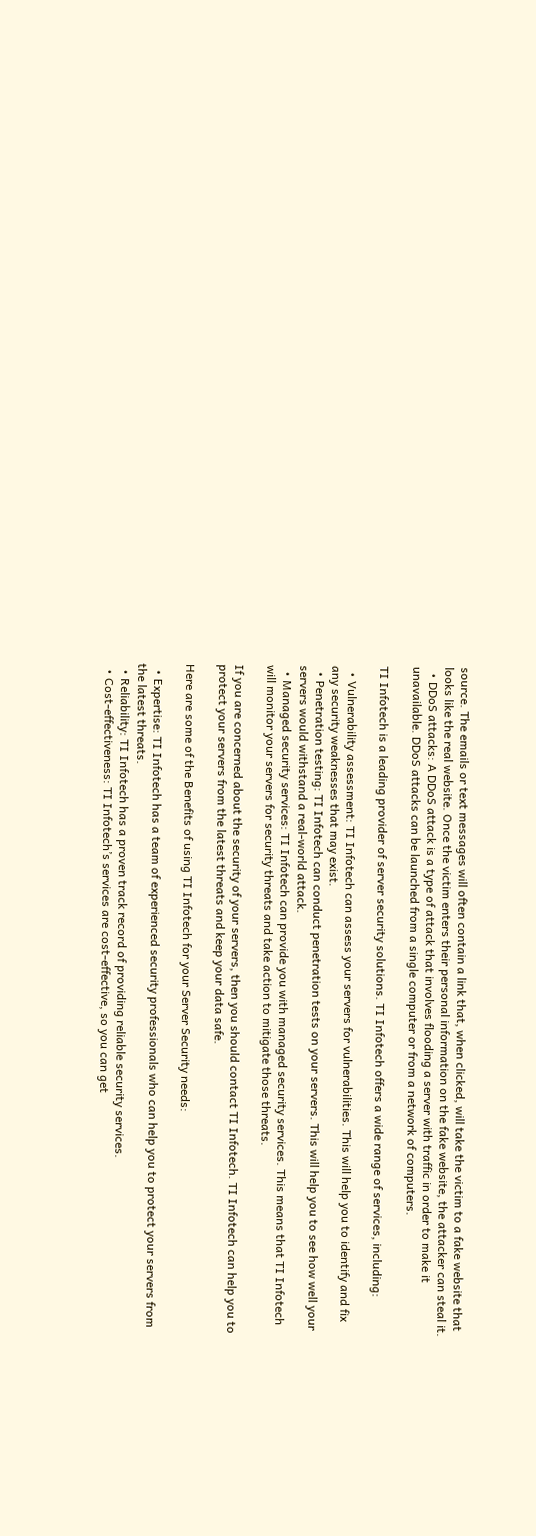source. The emails or text messages will often contain a link that, when clicked, will take the victim to a fake website that looks like the real website. Once the victim enters their personal information on the fake website, the attacker can steal it.
  • DDoS attacks: A DDoS attack is a type of attack that involves flooding a server with traffic in order to make it unavailable. DDoS attacks can be launched from a single computer or from a network of computers.

TI Infotech is a leading provider of server security solutions. TI Infotech offers a wide range of services, including:

  • Vulnerability assessment: TI Infotech can assess your servers for vulnerabilities. This will help you to identify and fix any security weaknesses that may exist.
  • Penetration testing: TI Infotech can conduct penetration tests on your servers. This will help you to see how well your servers would withstand a real-world attack.
  • Managed security services: TI Infotech can provide you with managed security services. This means that TI Infotech will monitor your servers for security threats and take action to mitigate those threats.

If you are concerned about the security of your servers, then you should contact TI Infotech. TI Infotech can help you to protect your servers from the latest threats and keep your data safe.

Here are some of the Benefits of using TI Infotech for your Server Security needs:

  • Expertise: TI Infotech has a team of experienced security professionals who can help you to protect your servers from the latest threats.
  • Reliability: TI Infotech has a proven track record of providing reliable security services.
  • Cost-effectiveness: TI Infotech’s services are cost-effective, so you can get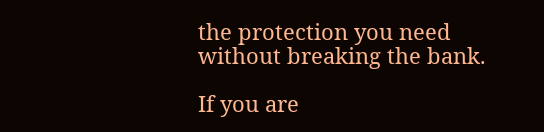the protection you need without breaking the bank.

If you are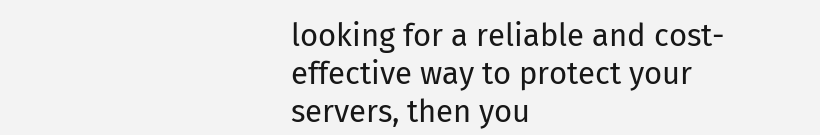looking for a reliable and cost-effective way to protect your servers, then you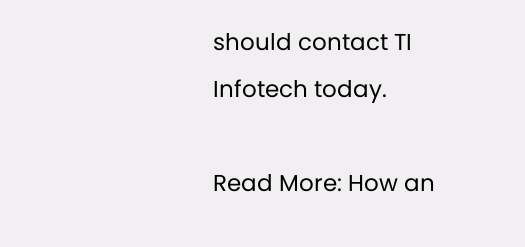should contact TI Infotech today.

Read More: How an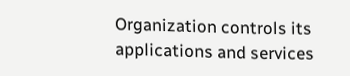Organization controls its applications and services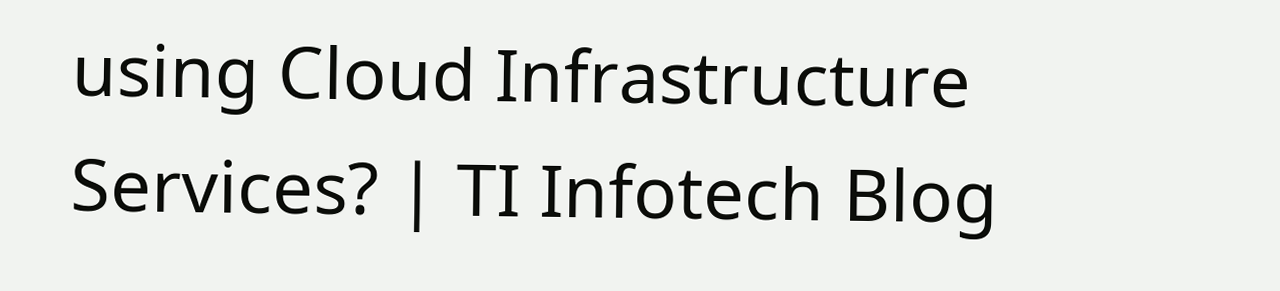using Cloud Infrastructure Services? | TI Infotech Blog